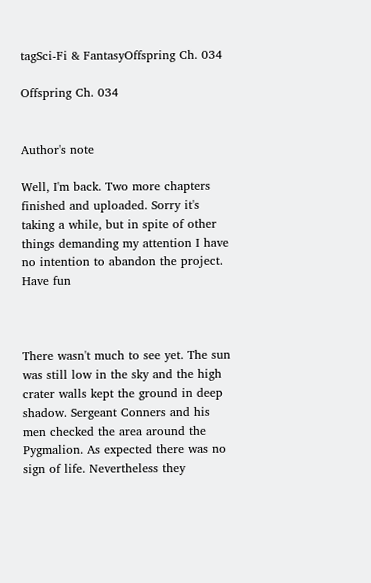tagSci-Fi & FantasyOffspring Ch. 034

Offspring Ch. 034


Author's note

Well, I'm back. Two more chapters finished and uploaded. Sorry it's taking a while, but in spite of other things demanding my attention I have no intention to abandon the project. Have fun



There wasn't much to see yet. The sun was still low in the sky and the high crater walls kept the ground in deep shadow. Sergeant Conners and his men checked the area around the Pygmalion. As expected there was no sign of life. Nevertheless they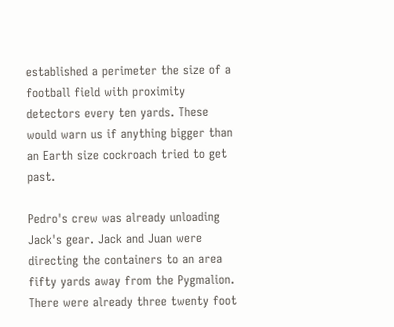established a perimeter the size of a football field with proximity detectors every ten yards. These would warn us if anything bigger than an Earth size cockroach tried to get past.

Pedro's crew was already unloading Jack's gear. Jack and Juan were directing the containers to an area fifty yards away from the Pygmalion. There were already three twenty foot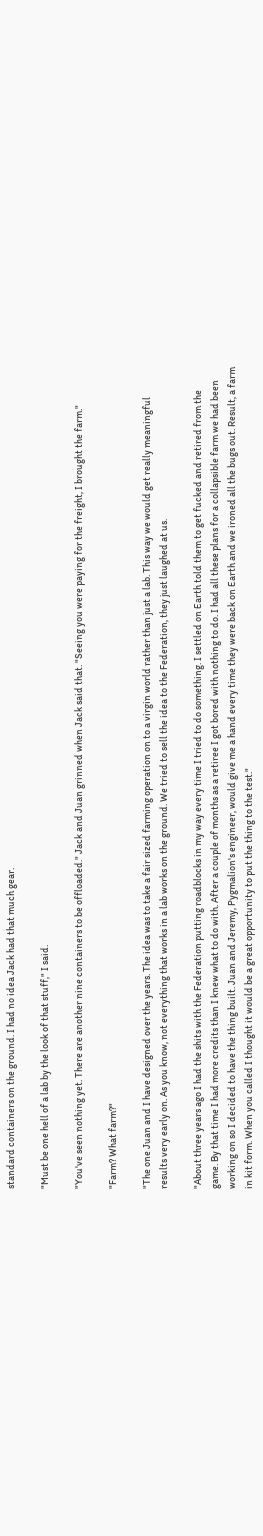standard containers on the ground. I had no idea Jack had that much gear.

"Must be one hell of a lab by the look of that stuff," I said.

"You've seen nothing yet. There are another nine containers to be offloaded." Jack and Juan grinned when Jack said that. "Seeing you were paying for the freight, I brought the farm."

"Farm? What farm?"

"The one Juan and I have designed over the years. The idea was to take a fair sized farming operation on to a virgin world rather than just a lab. This way we would get really meaningful results very early on. As you know, not everything that works in a lab works on the ground. We tried to sell the idea to the Federation, they just laughed at us.

"About three years ago I had the shits with the Federation putting roadblocks in my way every time I tried to do something. I settled on Earth told them to get fucked and retired from the game. By that time I had more credits than I knew what to do with. After a couple of months as a retiree I got bored with nothing to do. I had all these plans for a collapsible farm we had been working on so I decided to have the thing built. Juan and Jeremy, Pygmalion's engineer, would give me a hand every time they were back on Earth and we ironed all the bugs out. Result, a farm in kit form. When you called I thought it would be a great opportunity to put the thing to the test."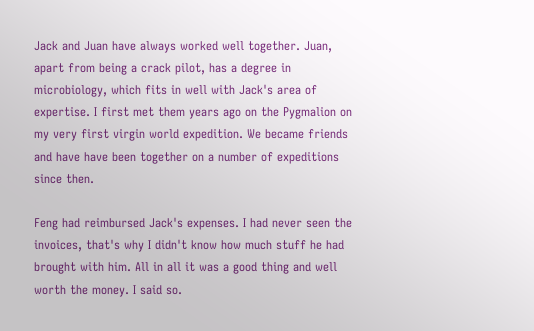Jack and Juan have always worked well together. Juan, apart from being a crack pilot, has a degree in microbiology, which fits in well with Jack's area of expertise. I first met them years ago on the Pygmalion on my very first virgin world expedition. We became friends and have have been together on a number of expeditions since then.

Feng had reimbursed Jack's expenses. I had never seen the invoices, that's why I didn't know how much stuff he had brought with him. All in all it was a good thing and well worth the money. I said so.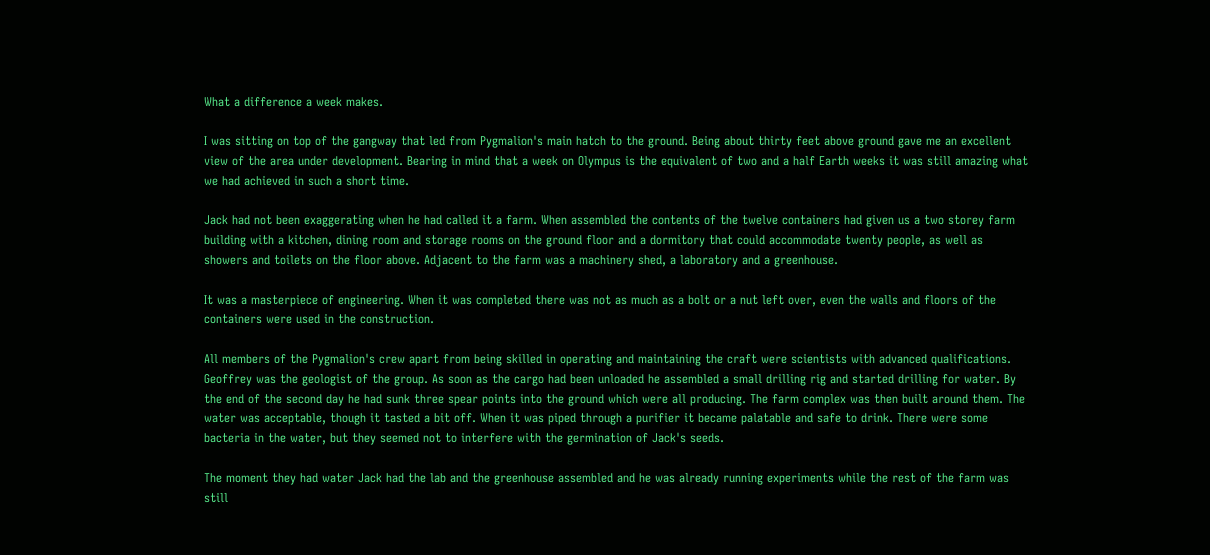What a difference a week makes.

I was sitting on top of the gangway that led from Pygmalion's main hatch to the ground. Being about thirty feet above ground gave me an excellent view of the area under development. Bearing in mind that a week on Olympus is the equivalent of two and a half Earth weeks it was still amazing what we had achieved in such a short time.

Jack had not been exaggerating when he had called it a farm. When assembled the contents of the twelve containers had given us a two storey farm building with a kitchen, dining room and storage rooms on the ground floor and a dormitory that could accommodate twenty people, as well as showers and toilets on the floor above. Adjacent to the farm was a machinery shed, a laboratory and a greenhouse.

It was a masterpiece of engineering. When it was completed there was not as much as a bolt or a nut left over, even the walls and floors of the containers were used in the construction.

All members of the Pygmalion's crew apart from being skilled in operating and maintaining the craft were scientists with advanced qualifications. Geoffrey was the geologist of the group. As soon as the cargo had been unloaded he assembled a small drilling rig and started drilling for water. By the end of the second day he had sunk three spear points into the ground which were all producing. The farm complex was then built around them. The water was acceptable, though it tasted a bit off. When it was piped through a purifier it became palatable and safe to drink. There were some bacteria in the water, but they seemed not to interfere with the germination of Jack's seeds.

The moment they had water Jack had the lab and the greenhouse assembled and he was already running experiments while the rest of the farm was still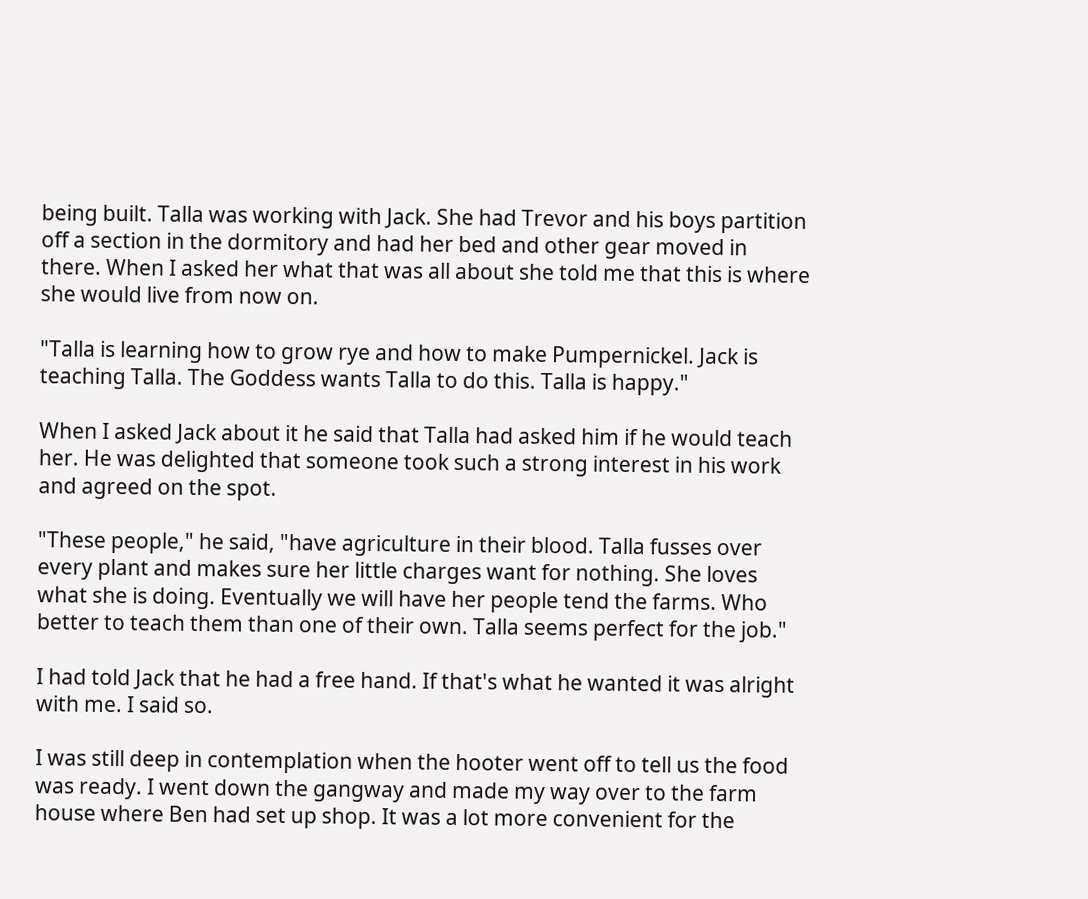being built. Talla was working with Jack. She had Trevor and his boys partition off a section in the dormitory and had her bed and other gear moved in there. When I asked her what that was all about she told me that this is where she would live from now on.

"Talla is learning how to grow rye and how to make Pumpernickel. Jack is teaching Talla. The Goddess wants Talla to do this. Talla is happy."

When I asked Jack about it he said that Talla had asked him if he would teach her. He was delighted that someone took such a strong interest in his work and agreed on the spot.

"These people," he said, "have agriculture in their blood. Talla fusses over every plant and makes sure her little charges want for nothing. She loves what she is doing. Eventually we will have her people tend the farms. Who better to teach them than one of their own. Talla seems perfect for the job."

I had told Jack that he had a free hand. If that's what he wanted it was alright with me. I said so.

I was still deep in contemplation when the hooter went off to tell us the food was ready. I went down the gangway and made my way over to the farm house where Ben had set up shop. It was a lot more convenient for the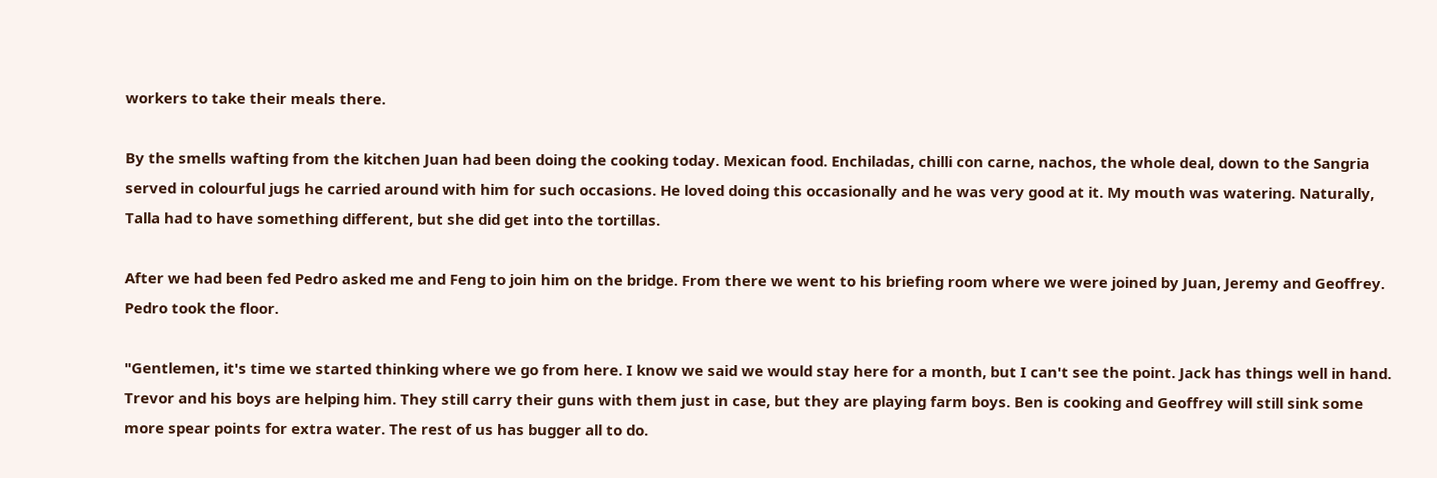workers to take their meals there.

By the smells wafting from the kitchen Juan had been doing the cooking today. Mexican food. Enchiladas, chilli con carne, nachos, the whole deal, down to the Sangria served in colourful jugs he carried around with him for such occasions. He loved doing this occasionally and he was very good at it. My mouth was watering. Naturally, Talla had to have something different, but she did get into the tortillas.

After we had been fed Pedro asked me and Feng to join him on the bridge. From there we went to his briefing room where we were joined by Juan, Jeremy and Geoffrey. Pedro took the floor.

"Gentlemen, it's time we started thinking where we go from here. I know we said we would stay here for a month, but I can't see the point. Jack has things well in hand. Trevor and his boys are helping him. They still carry their guns with them just in case, but they are playing farm boys. Ben is cooking and Geoffrey will still sink some more spear points for extra water. The rest of us has bugger all to do.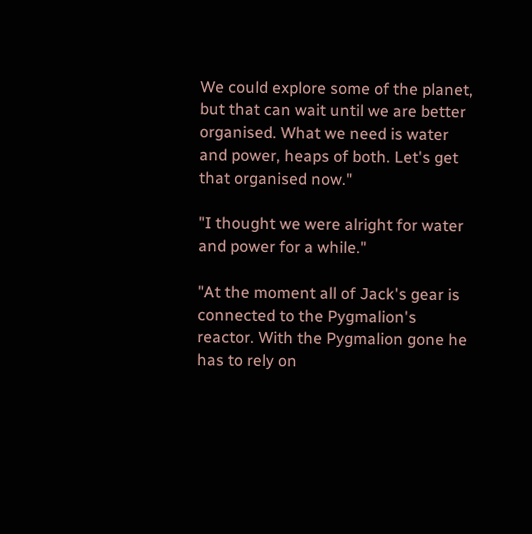We could explore some of the planet, but that can wait until we are better organised. What we need is water and power, heaps of both. Let's get that organised now."

"I thought we were alright for water and power for a while."

"At the moment all of Jack's gear is connected to the Pygmalion's reactor. With the Pygmalion gone he has to rely on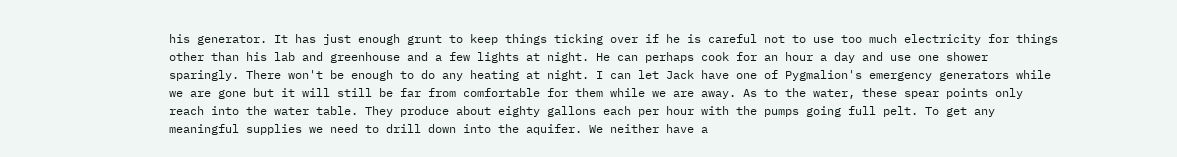his generator. It has just enough grunt to keep things ticking over if he is careful not to use too much electricity for things other than his lab and greenhouse and a few lights at night. He can perhaps cook for an hour a day and use one shower sparingly. There won't be enough to do any heating at night. I can let Jack have one of Pygmalion's emergency generators while we are gone but it will still be far from comfortable for them while we are away. As to the water, these spear points only reach into the water table. They produce about eighty gallons each per hour with the pumps going full pelt. To get any meaningful supplies we need to drill down into the aquifer. We neither have a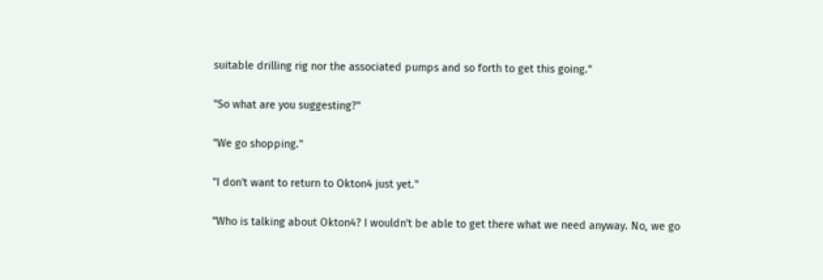suitable drilling rig nor the associated pumps and so forth to get this going."

"So what are you suggesting?"

"We go shopping."

"I don't want to return to Okton4 just yet."

"Who is talking about Okton4? I wouldn't be able to get there what we need anyway. No, we go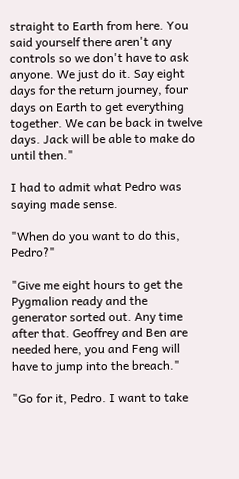straight to Earth from here. You said yourself there aren't any controls so we don't have to ask anyone. We just do it. Say eight days for the return journey, four days on Earth to get everything together. We can be back in twelve days. Jack will be able to make do until then."

I had to admit what Pedro was saying made sense.

"When do you want to do this, Pedro?"

"Give me eight hours to get the Pygmalion ready and the generator sorted out. Any time after that. Geoffrey and Ben are needed here, you and Feng will have to jump into the breach."

"Go for it, Pedro. I want to take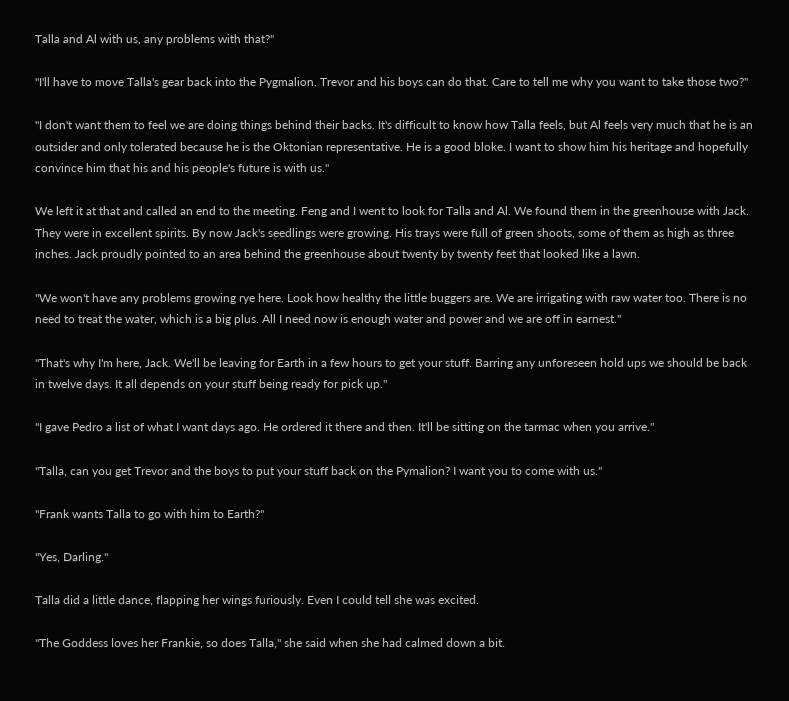Talla and Al with us, any problems with that?"

"I'll have to move Talla's gear back into the Pygmalion. Trevor and his boys can do that. Care to tell me why you want to take those two?"

"I don't want them to feel we are doing things behind their backs. It's difficult to know how Talla feels, but Al feels very much that he is an outsider and only tolerated because he is the Oktonian representative. He is a good bloke. I want to show him his heritage and hopefully convince him that his and his people's future is with us."

We left it at that and called an end to the meeting. Feng and I went to look for Talla and Al. We found them in the greenhouse with Jack. They were in excellent spirits. By now Jack's seedlings were growing. His trays were full of green shoots, some of them as high as three inches. Jack proudly pointed to an area behind the greenhouse about twenty by twenty feet that looked like a lawn.

"We won't have any problems growing rye here. Look how healthy the little buggers are. We are irrigating with raw water too. There is no need to treat the water, which is a big plus. All I need now is enough water and power and we are off in earnest."

"That's why I'm here, Jack. We'll be leaving for Earth in a few hours to get your stuff. Barring any unforeseen hold ups we should be back in twelve days. It all depends on your stuff being ready for pick up."

"I gave Pedro a list of what I want days ago. He ordered it there and then. It'll be sitting on the tarmac when you arrive."

"Talla, can you get Trevor and the boys to put your stuff back on the Pymalion? I want you to come with us."

"Frank wants Talla to go with him to Earth?"

"Yes, Darling."

Talla did a little dance, flapping her wings furiously. Even I could tell she was excited.

"The Goddess loves her Frankie, so does Talla," she said when she had calmed down a bit.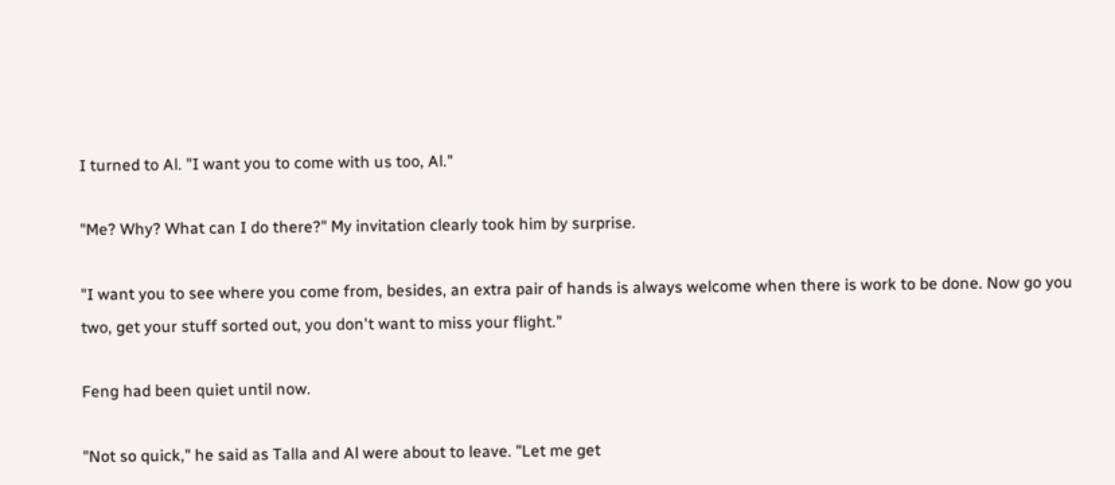I turned to Al. "I want you to come with us too, Al."

"Me? Why? What can I do there?" My invitation clearly took him by surprise.

"I want you to see where you come from, besides, an extra pair of hands is always welcome when there is work to be done. Now go you two, get your stuff sorted out, you don't want to miss your flight."

Feng had been quiet until now.

"Not so quick," he said as Talla and Al were about to leave. "Let me get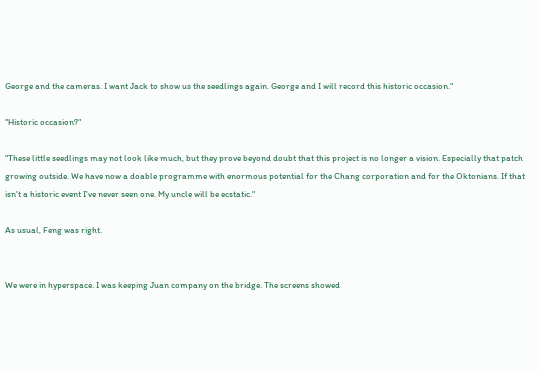George and the cameras. I want Jack to show us the seedlings again. George and I will record this historic occasion."

"Historic occasion?"

"These little seedlings may not look like much, but they prove beyond doubt that this project is no longer a vision. Especially that patch growing outside. We have now a doable programme with enormous potential for the Chang corporation and for the Oktonians. If that isn't a historic event I've never seen one. My uncle will be ecstatic."

As usual, Feng was right.


We were in hyperspace. I was keeping Juan company on the bridge. The screens showed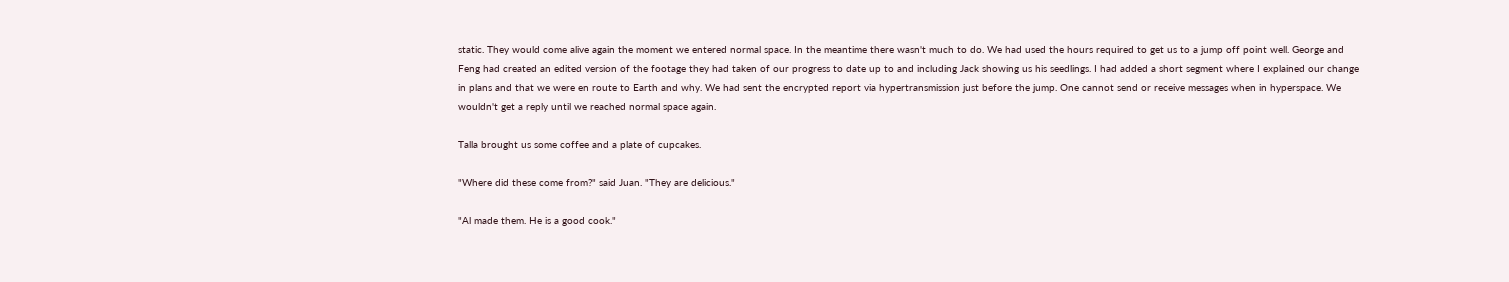static. They would come alive again the moment we entered normal space. In the meantime there wasn't much to do. We had used the hours required to get us to a jump off point well. George and Feng had created an edited version of the footage they had taken of our progress to date up to and including Jack showing us his seedlings. I had added a short segment where I explained our change in plans and that we were en route to Earth and why. We had sent the encrypted report via hypertransmission just before the jump. One cannot send or receive messages when in hyperspace. We wouldn't get a reply until we reached normal space again.

Talla brought us some coffee and a plate of cupcakes.

"Where did these come from?" said Juan. "They are delicious."

"Al made them. He is a good cook."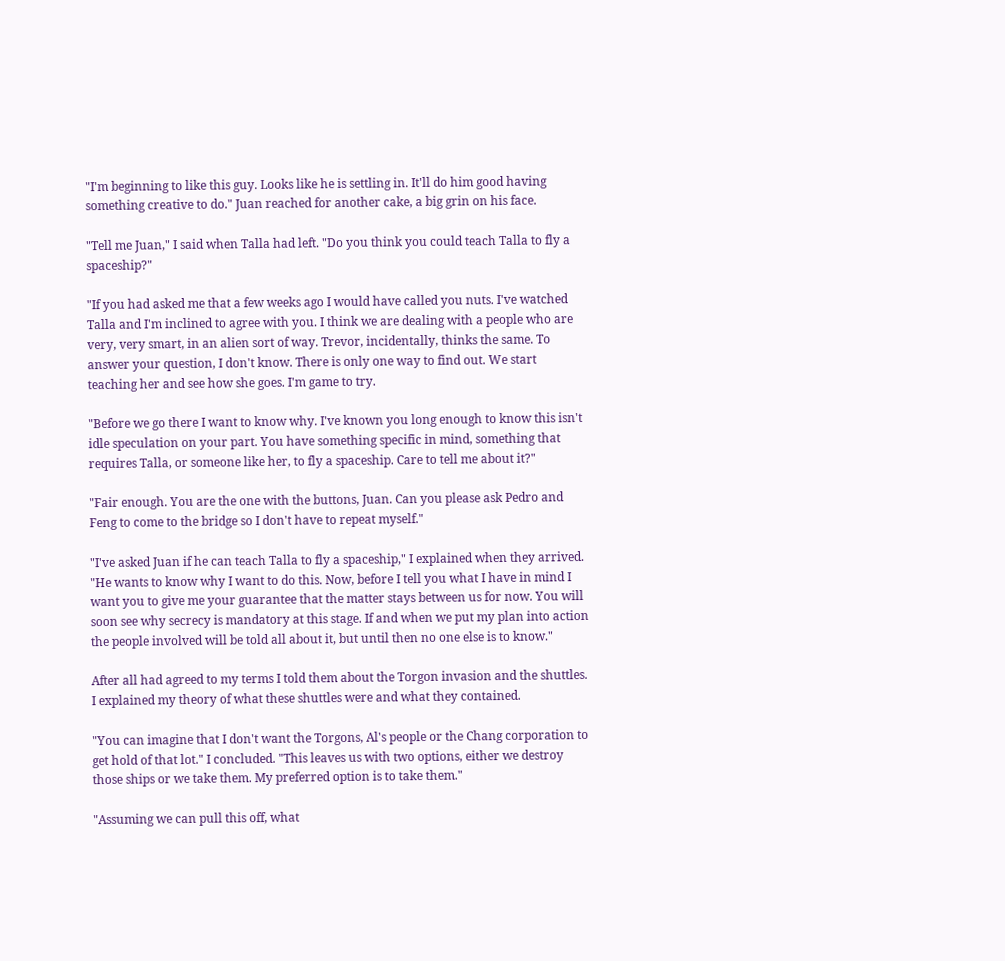"I'm beginning to like this guy. Looks like he is settling in. It'll do him good having something creative to do." Juan reached for another cake, a big grin on his face.

"Tell me Juan," I said when Talla had left. "Do you think you could teach Talla to fly a spaceship?"

"If you had asked me that a few weeks ago I would have called you nuts. I've watched Talla and I'm inclined to agree with you. I think we are dealing with a people who are very, very smart, in an alien sort of way. Trevor, incidentally, thinks the same. To answer your question, I don't know. There is only one way to find out. We start teaching her and see how she goes. I'm game to try.

"Before we go there I want to know why. I've known you long enough to know this isn't idle speculation on your part. You have something specific in mind, something that requires Talla, or someone like her, to fly a spaceship. Care to tell me about it?"

"Fair enough. You are the one with the buttons, Juan. Can you please ask Pedro and Feng to come to the bridge so I don't have to repeat myself."

"I've asked Juan if he can teach Talla to fly a spaceship," I explained when they arrived. "He wants to know why I want to do this. Now, before I tell you what I have in mind I want you to give me your guarantee that the matter stays between us for now. You will soon see why secrecy is mandatory at this stage. If and when we put my plan into action the people involved will be told all about it, but until then no one else is to know."

After all had agreed to my terms I told them about the Torgon invasion and the shuttles. I explained my theory of what these shuttles were and what they contained.

"You can imagine that I don't want the Torgons, Al's people or the Chang corporation to get hold of that lot." I concluded. "This leaves us with two options, either we destroy those ships or we take them. My preferred option is to take them."

"Assuming we can pull this off, what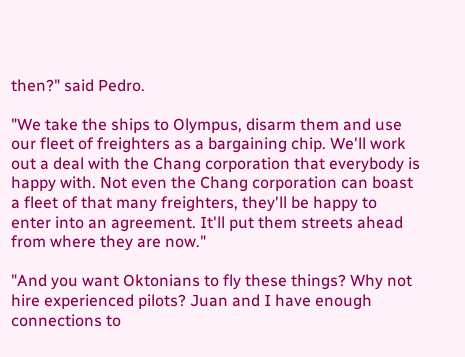then?" said Pedro.

"We take the ships to Olympus, disarm them and use our fleet of freighters as a bargaining chip. We'll work out a deal with the Chang corporation that everybody is happy with. Not even the Chang corporation can boast a fleet of that many freighters, they'll be happy to enter into an agreement. It'll put them streets ahead from where they are now."

"And you want Oktonians to fly these things? Why not hire experienced pilots? Juan and I have enough connections to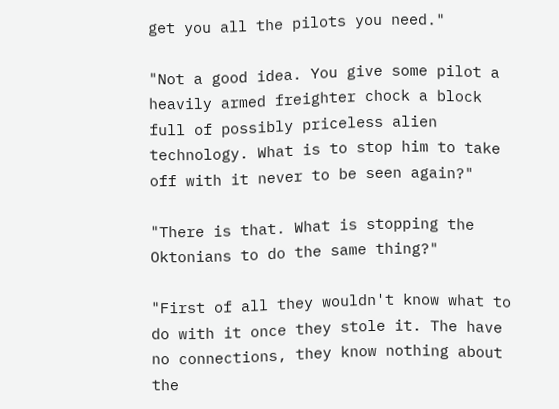get you all the pilots you need."

"Not a good idea. You give some pilot a heavily armed freighter chock a block full of possibly priceless alien technology. What is to stop him to take off with it never to be seen again?"

"There is that. What is stopping the Oktonians to do the same thing?"

"First of all they wouldn't know what to do with it once they stole it. The have no connections, they know nothing about the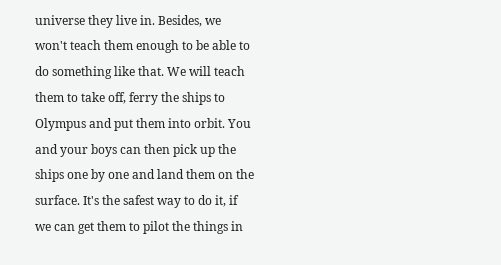universe they live in. Besides, we won't teach them enough to be able to do something like that. We will teach them to take off, ferry the ships to Olympus and put them into orbit. You and your boys can then pick up the ships one by one and land them on the surface. It's the safest way to do it, if we can get them to pilot the things in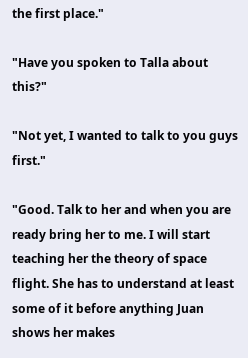the first place."

"Have you spoken to Talla about this?"

"Not yet, I wanted to talk to you guys first."

"Good. Talk to her and when you are ready bring her to me. I will start teaching her the theory of space flight. She has to understand at least some of it before anything Juan shows her makes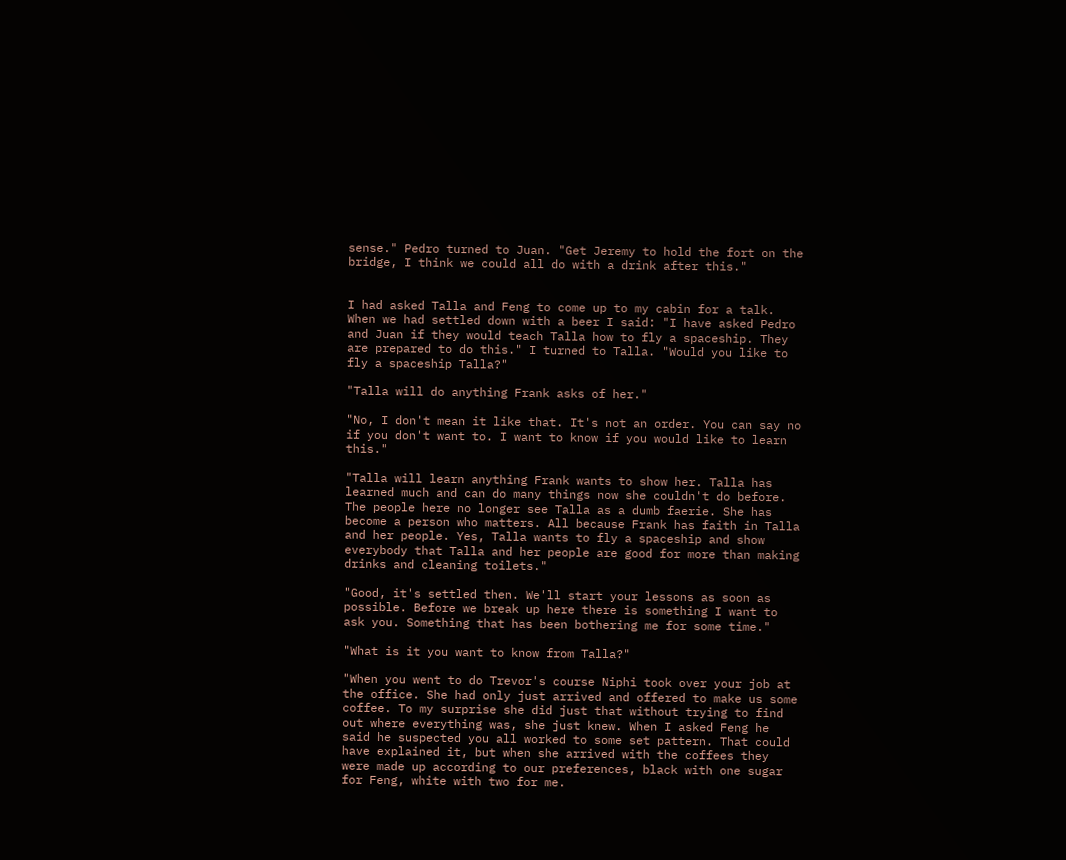sense." Pedro turned to Juan. "Get Jeremy to hold the fort on the bridge, I think we could all do with a drink after this."


I had asked Talla and Feng to come up to my cabin for a talk. When we had settled down with a beer I said: "I have asked Pedro and Juan if they would teach Talla how to fly a spaceship. They are prepared to do this." I turned to Talla. "Would you like to fly a spaceship Talla?"

"Talla will do anything Frank asks of her."

"No, I don't mean it like that. It's not an order. You can say no if you don't want to. I want to know if you would like to learn this."

"Talla will learn anything Frank wants to show her. Talla has learned much and can do many things now she couldn't do before. The people here no longer see Talla as a dumb faerie. She has become a person who matters. All because Frank has faith in Talla and her people. Yes, Talla wants to fly a spaceship and show everybody that Talla and her people are good for more than making drinks and cleaning toilets."

"Good, it's settled then. We'll start your lessons as soon as possible. Before we break up here there is something I want to ask you. Something that has been bothering me for some time."

"What is it you want to know from Talla?"

"When you went to do Trevor's course Niphi took over your job at the office. She had only just arrived and offered to make us some coffee. To my surprise she did just that without trying to find out where everything was, she just knew. When I asked Feng he said he suspected you all worked to some set pattern. That could have explained it, but when she arrived with the coffees they were made up according to our preferences, black with one sugar for Feng, white with two for me.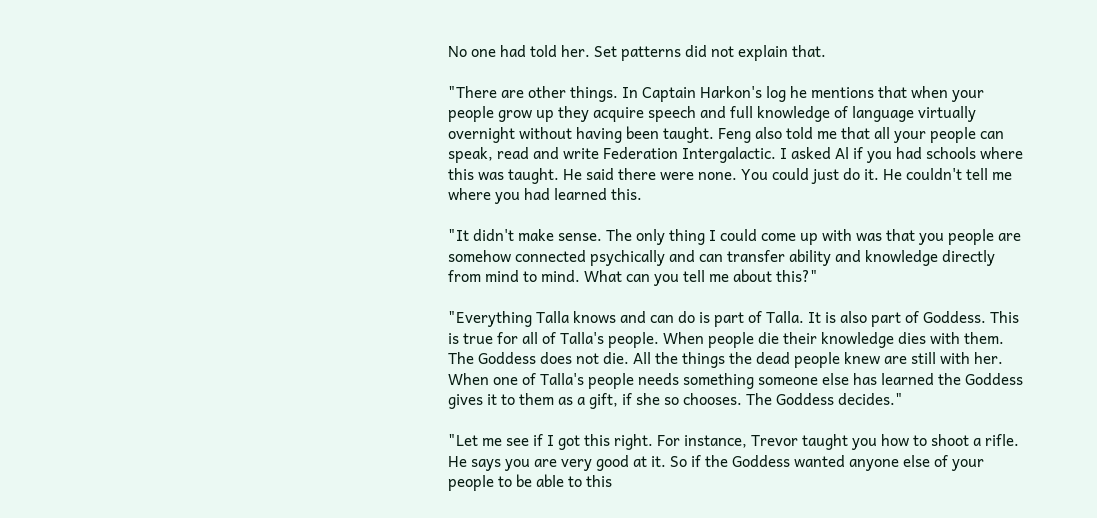No one had told her. Set patterns did not explain that.

"There are other things. In Captain Harkon's log he mentions that when your people grow up they acquire speech and full knowledge of language virtually overnight without having been taught. Feng also told me that all your people can speak, read and write Federation Intergalactic. I asked Al if you had schools where this was taught. He said there were none. You could just do it. He couldn't tell me where you had learned this.

"It didn't make sense. The only thing I could come up with was that you people are somehow connected psychically and can transfer ability and knowledge directly from mind to mind. What can you tell me about this?"

"Everything Talla knows and can do is part of Talla. It is also part of Goddess. This is true for all of Talla's people. When people die their knowledge dies with them. The Goddess does not die. All the things the dead people knew are still with her. When one of Talla's people needs something someone else has learned the Goddess gives it to them as a gift, if she so chooses. The Goddess decides."

"Let me see if I got this right. For instance, Trevor taught you how to shoot a rifle. He says you are very good at it. So if the Goddess wanted anyone else of your people to be able to this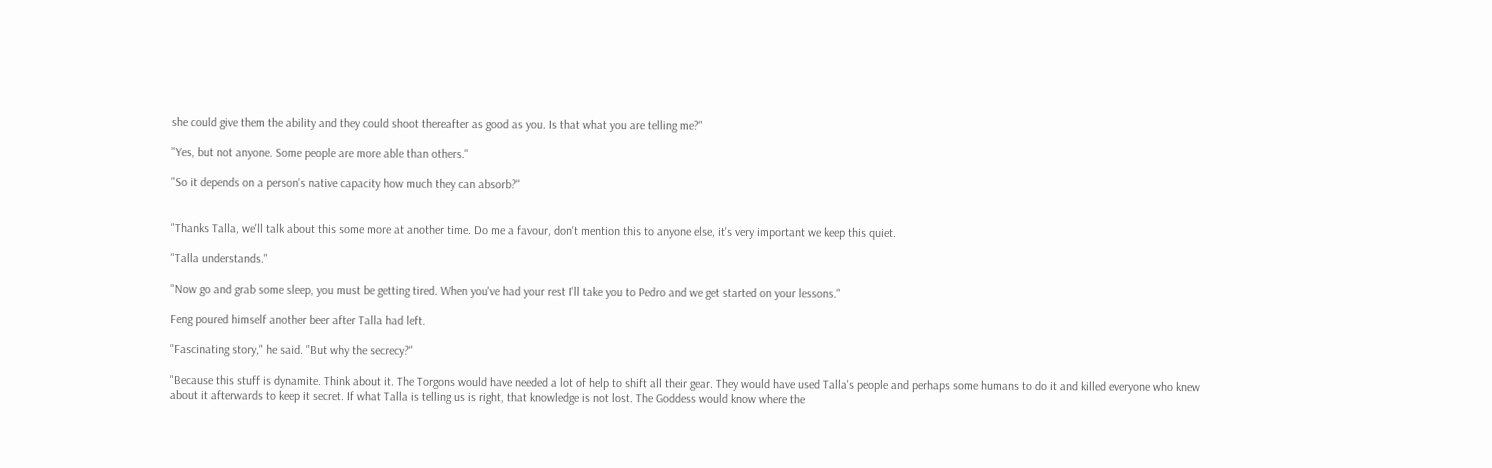she could give them the ability and they could shoot thereafter as good as you. Is that what you are telling me?"

"Yes, but not anyone. Some people are more able than others."

"So it depends on a person's native capacity how much they can absorb?"


"Thanks Talla, we'll talk about this some more at another time. Do me a favour, don't mention this to anyone else, it's very important we keep this quiet.

"Talla understands."

"Now go and grab some sleep, you must be getting tired. When you've had your rest I'll take you to Pedro and we get started on your lessons."

Feng poured himself another beer after Talla had left.

"Fascinating story," he said. "But why the secrecy?"

"Because this stuff is dynamite. Think about it. The Torgons would have needed a lot of help to shift all their gear. They would have used Talla's people and perhaps some humans to do it and killed everyone who knew about it afterwards to keep it secret. If what Talla is telling us is right, that knowledge is not lost. The Goddess would know where the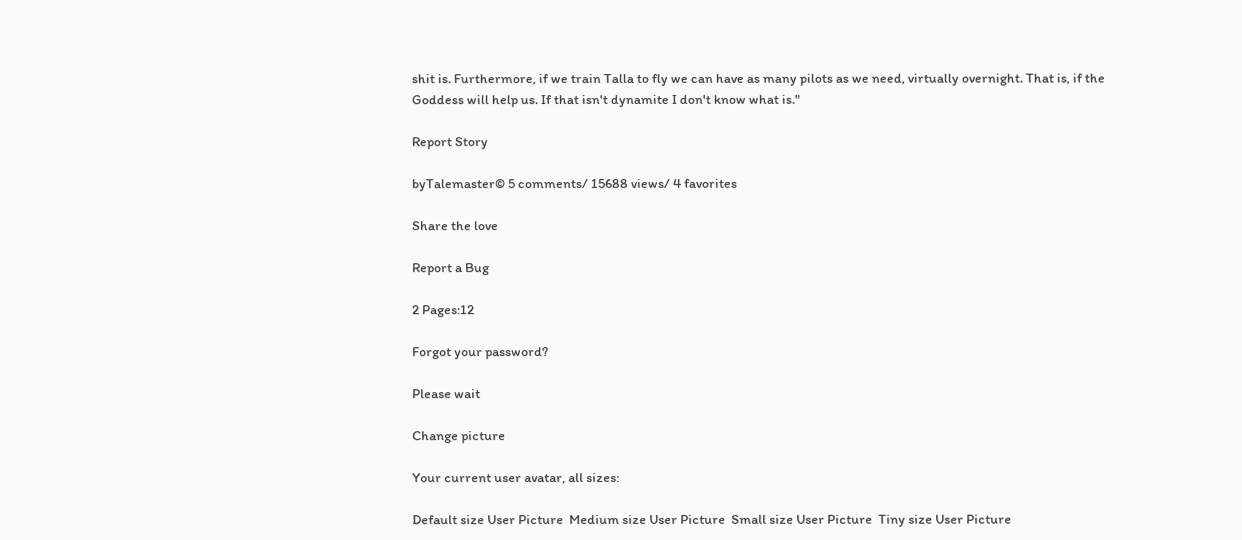shit is. Furthermore, if we train Talla to fly we can have as many pilots as we need, virtually overnight. That is, if the Goddess will help us. If that isn't dynamite I don't know what is."

Report Story

byTalemaster© 5 comments/ 15688 views/ 4 favorites

Share the love

Report a Bug

2 Pages:12

Forgot your password?

Please wait

Change picture

Your current user avatar, all sizes:

Default size User Picture  Medium size User Picture  Small size User Picture  Tiny size User Picture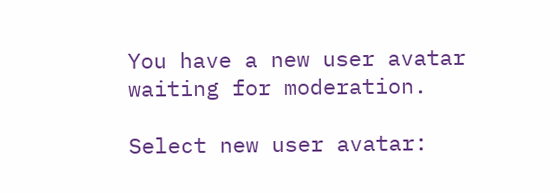You have a new user avatar waiting for moderation.

Select new user avatar: